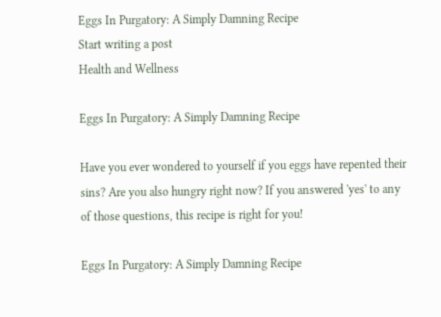Eggs In Purgatory: A Simply Damning Recipe
Start writing a post
Health and Wellness

Eggs In Purgatory: A Simply Damning Recipe

Have you ever wondered to yourself if you eggs have repented their sins? Are you also hungry right now? If you answered 'yes' to any of those questions, this recipe is right for you!

Eggs In Purgatory: A Simply Damning Recipe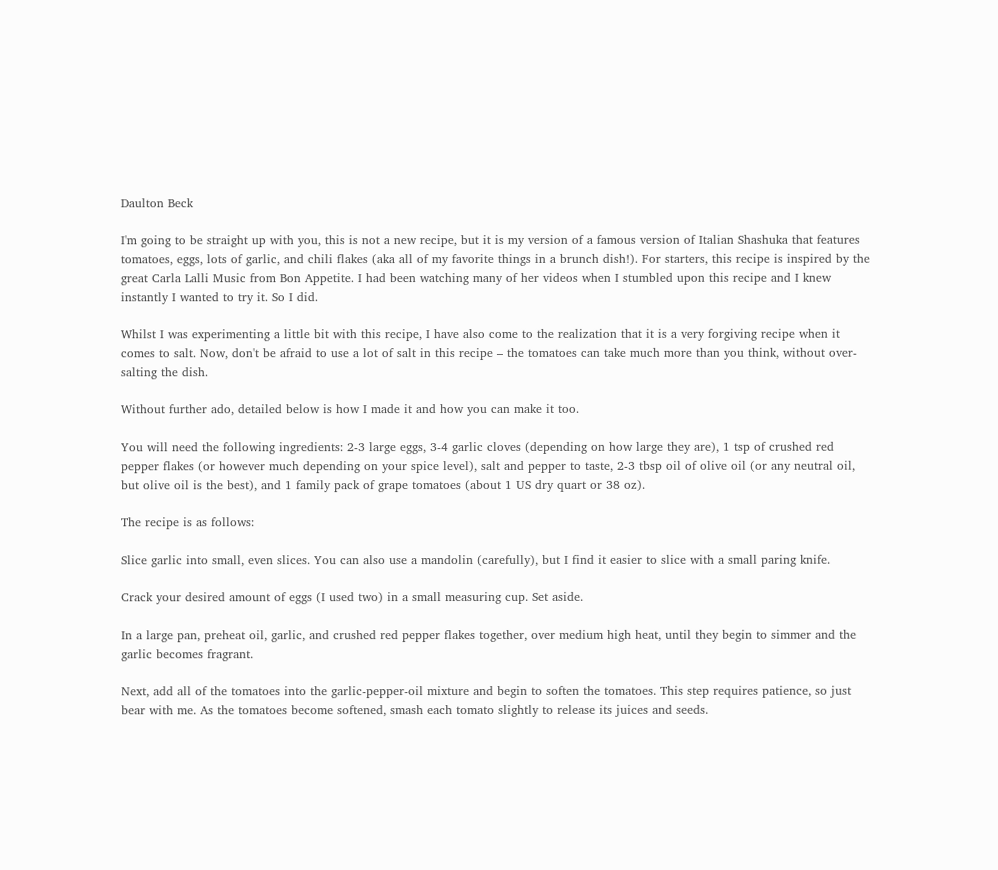Daulton Beck

I'm going to be straight up with you, this is not a new recipe, but it is my version of a famous version of Italian Shashuka that features tomatoes, eggs, lots of garlic, and chili flakes (aka all of my favorite things in a brunch dish!). For starters, this recipe is inspired by the great Carla Lalli Music from Bon Appetite. I had been watching many of her videos when I stumbled upon this recipe and I knew instantly I wanted to try it. So I did.

Whilst I was experimenting a little bit with this recipe, I have also come to the realization that it is a very forgiving recipe when it comes to salt. Now, don't be afraid to use a lot of salt in this recipe – the tomatoes can take much more than you think, without over-salting the dish.

Without further ado, detailed below is how I made it and how you can make it too.

You will need the following ingredients: 2-3 large eggs, 3-4 garlic cloves (depending on how large they are), 1 tsp of crushed red pepper flakes (or however much depending on your spice level), salt and pepper to taste, 2-3 tbsp oil of olive oil (or any neutral oil, but olive oil is the best), and 1 family pack of grape tomatoes (about 1 US dry quart or 38 oz).

The recipe is as follows:

Slice garlic into small, even slices. You can also use a mandolin (carefully), but I find it easier to slice with a small paring knife.

Crack your desired amount of eggs (I used two) in a small measuring cup. Set aside.

In a large pan, preheat oil, garlic, and crushed red pepper flakes together, over medium high heat, until they begin to simmer and the garlic becomes fragrant.

Next, add all of the tomatoes into the garlic-pepper-oil mixture and begin to soften the tomatoes. This step requires patience, so just bear with me. As the tomatoes become softened, smash each tomato slightly to release its juices and seeds.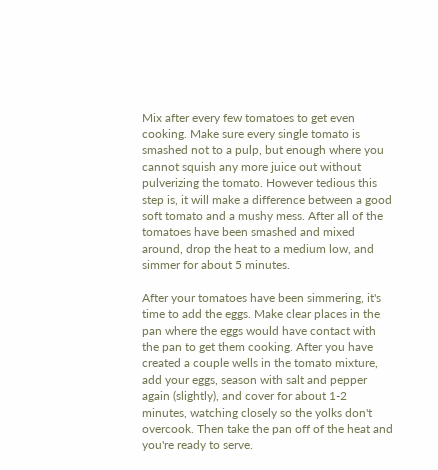Mix after every few tomatoes to get even cooking. Make sure every single tomato is smashed not to a pulp, but enough where you cannot squish any more juice out without pulverizing the tomato. However tedious this step is, it will make a difference between a good soft tomato and a mushy mess. After all of the tomatoes have been smashed and mixed around, drop the heat to a medium low, and simmer for about 5 minutes.

After your tomatoes have been simmering, it's time to add the eggs. Make clear places in the pan where the eggs would have contact with the pan to get them cooking. After you have created a couple wells in the tomato mixture, add your eggs, season with salt and pepper again (slightly), and cover for about 1-2 minutes, watching closely so the yolks don't overcook. Then take the pan off of the heat and you're ready to serve.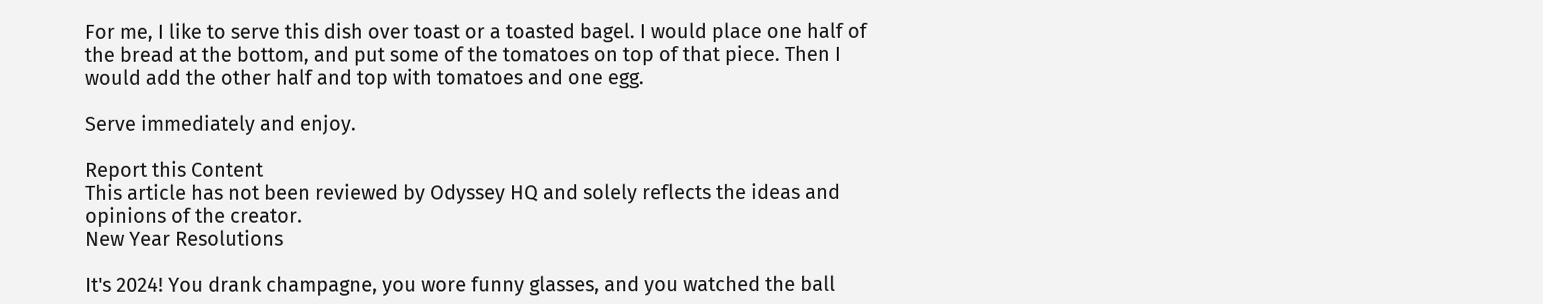For me, I like to serve this dish over toast or a toasted bagel. I would place one half of the bread at the bottom, and put some of the tomatoes on top of that piece. Then I would add the other half and top with tomatoes and one egg.

Serve immediately and enjoy.

Report this Content
This article has not been reviewed by Odyssey HQ and solely reflects the ideas and opinions of the creator.
New Year Resolutions

It's 2024! You drank champagne, you wore funny glasses, and you watched the ball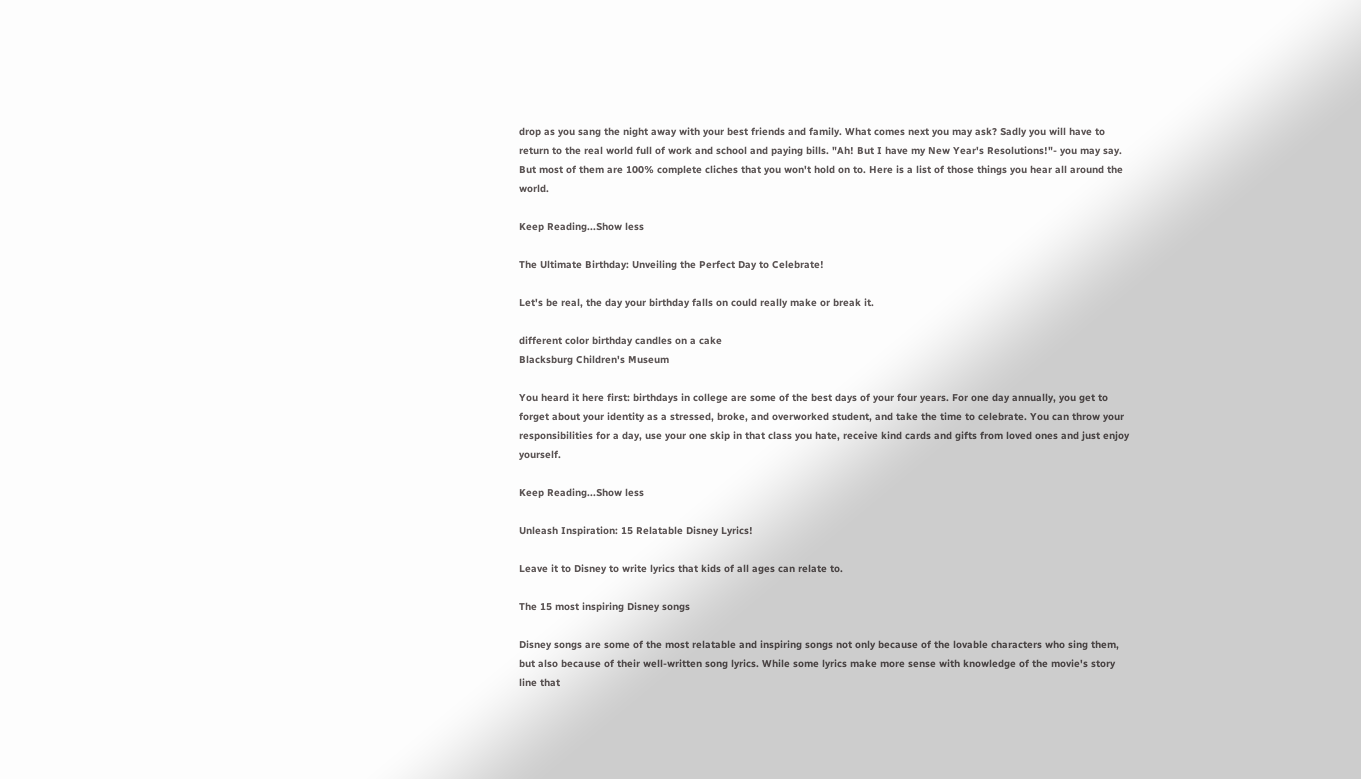drop as you sang the night away with your best friends and family. What comes next you may ask? Sadly you will have to return to the real world full of work and school and paying bills. "Ah! But I have my New Year's Resolutions!"- you may say. But most of them are 100% complete cliches that you won't hold on to. Here is a list of those things you hear all around the world.

Keep Reading...Show less

The Ultimate Birthday: Unveiling the Perfect Day to Celebrate!

Let's be real, the day your birthday falls on could really make or break it.

different color birthday candles on a cake
Blacksburg Children's Museum

You heard it here first: birthdays in college are some of the best days of your four years. For one day annually, you get to forget about your identity as a stressed, broke, and overworked student, and take the time to celebrate. You can throw your responsibilities for a day, use your one skip in that class you hate, receive kind cards and gifts from loved ones and just enjoy yourself.

Keep Reading...Show less

Unleash Inspiration: 15 Relatable Disney Lyrics!

Leave it to Disney to write lyrics that kids of all ages can relate to.

The 15 most inspiring Disney songs

Disney songs are some of the most relatable and inspiring songs not only because of the lovable characters who sing them, but also because of their well-written song lyrics. While some lyrics make more sense with knowledge of the movie's story line that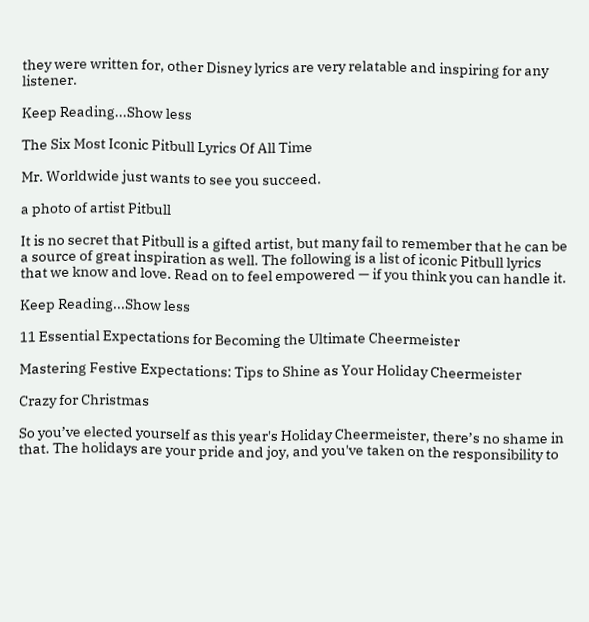they were written for, other Disney lyrics are very relatable and inspiring for any listener.

Keep Reading...Show less

The Six Most Iconic Pitbull Lyrics Of All Time

Mr. Worldwide just wants to see you succeed.

a photo of artist Pitbull

It is no secret that Pitbull is a gifted artist, but many fail to remember that he can be a source of great inspiration as well. The following is a list of iconic Pitbull lyrics that we know and love. Read on to feel empowered — if you think you can handle it.

Keep Reading...Show less

11 Essential Expectations for Becoming the Ultimate Cheermeister

Mastering Festive Expectations: Tips to Shine as Your Holiday Cheermeister

Crazy for Christmas

So you’ve elected yourself as this year's Holiday Cheermeister, there’s no shame in that. The holidays are your pride and joy, and you've taken on the responsibility to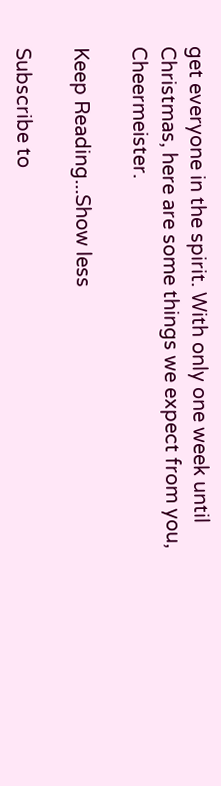get everyone in the spirit. With only one week until Christmas, here are some things we expect from you, Cheermeister.

Keep Reading...Show less

Subscribe to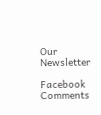Our Newsletter

Facebook Comments